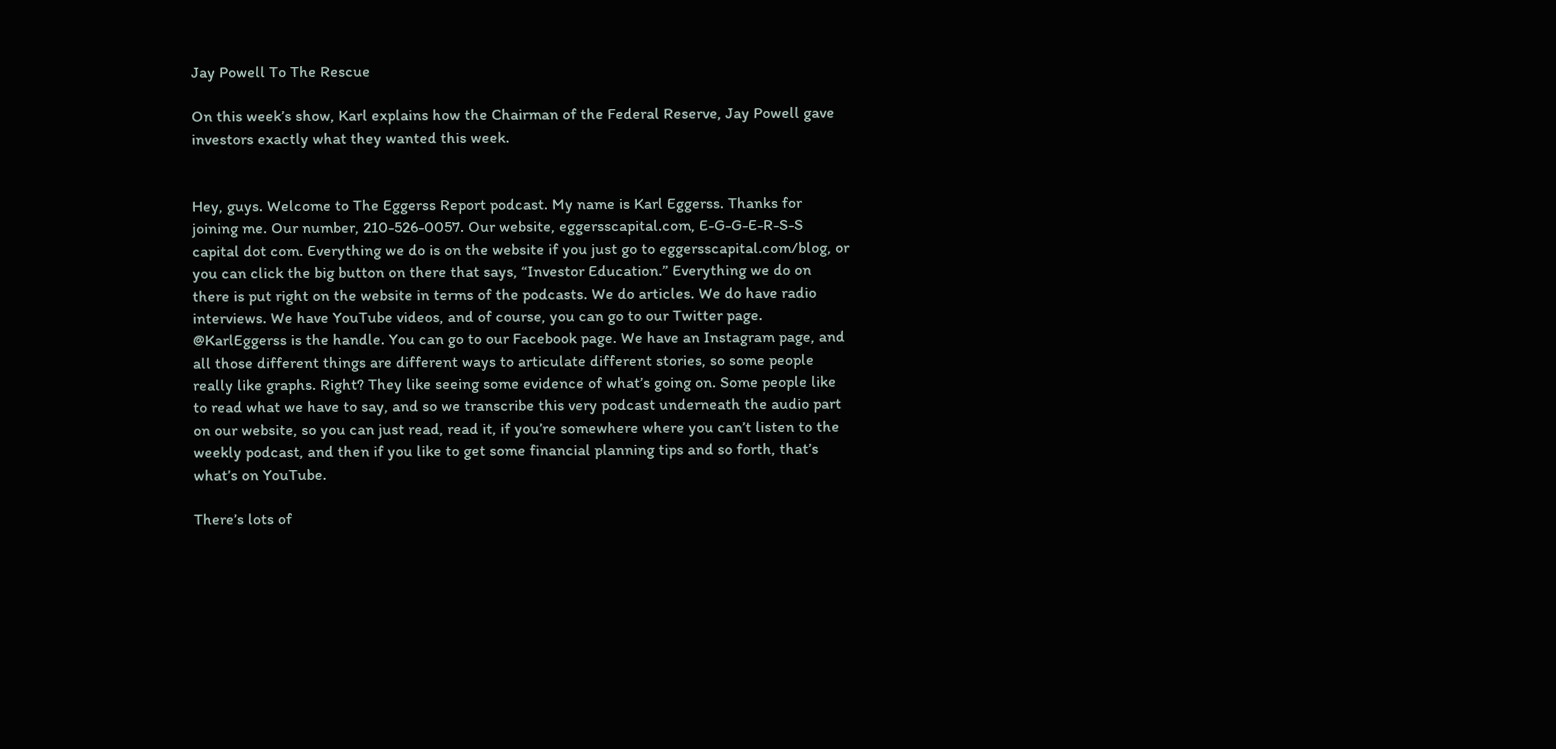Jay Powell To The Rescue

On this week’s show, Karl explains how the Chairman of the Federal Reserve, Jay Powell gave investors exactly what they wanted this week.


Hey, guys. Welcome to The Eggerss Report podcast. My name is Karl Eggerss. Thanks for joining me. Our number, 210-526-0057. Our website, eggersscapital.com, E-G-G-E-R-S-S capital dot com. Everything we do is on the website if you just go to eggersscapital.com/blog, or you can click the big button on there that says, “Investor Education.” Everything we do on there is put right on the website in terms of the podcasts. We do articles. We do have radio interviews. We have YouTube videos, and of course, you can go to our Twitter page. @KarlEggerss is the handle. You can go to our Facebook page. We have an Instagram page, and all those different things are different ways to articulate different stories, so some people really like graphs. Right? They like seeing some evidence of what’s going on. Some people like to read what we have to say, and so we transcribe this very podcast underneath the audio part on our website, so you can just read, read it, if you’re somewhere where you can’t listen to the weekly podcast, and then if you like to get some financial planning tips and so forth, that’s what’s on YouTube.

There’s lots of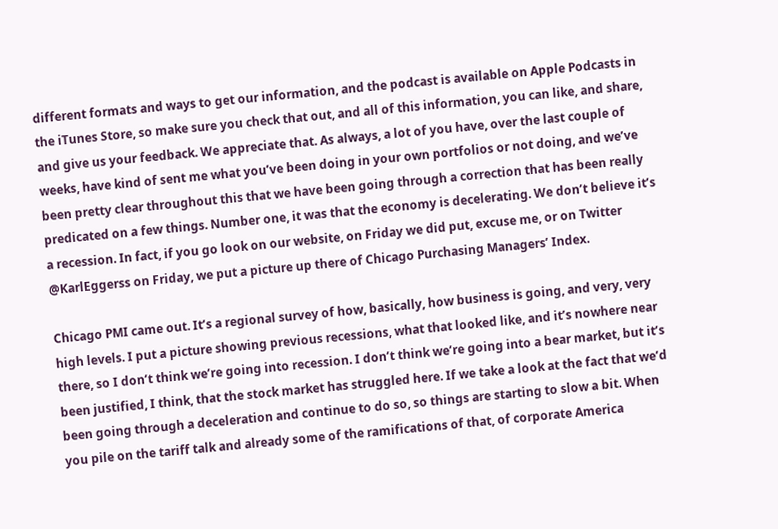different formats and ways to get our information, and the podcast is available on Apple Podcasts in the iTunes Store, so make sure you check that out, and all of this information, you can like, and share, and give us your feedback. We appreciate that. As always, a lot of you have, over the last couple of weeks, have kind of sent me what you’ve been doing in your own portfolios or not doing, and we’ve been pretty clear throughout this that we have been going through a correction that has been really predicated on a few things. Number one, it was that the economy is decelerating. We don’t believe it’s a recession. In fact, if you go look on our website, on Friday we did put, excuse me, or on Twitter @KarlEggerss on Friday, we put a picture up there of Chicago Purchasing Managers’ Index.

Chicago PMI came out. It’s a regional survey of how, basically, how business is going, and very, very high levels. I put a picture showing previous recessions, what that looked like, and it’s nowhere near there, so I don’t think we’re going into recession. I don’t think we’re going into a bear market, but it’s been justified, I think, that the stock market has struggled here. If we take a look at the fact that we’d been going through a deceleration and continue to do so, so things are starting to slow a bit. When you pile on the tariff talk and already some of the ramifications of that, of corporate America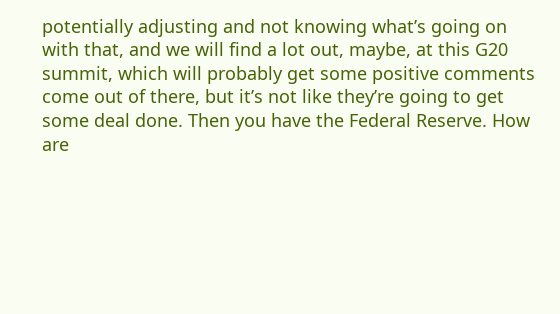potentially adjusting and not knowing what’s going on with that, and we will find a lot out, maybe, at this G20 summit, which will probably get some positive comments come out of there, but it’s not like they’re going to get some deal done. Then you have the Federal Reserve. How are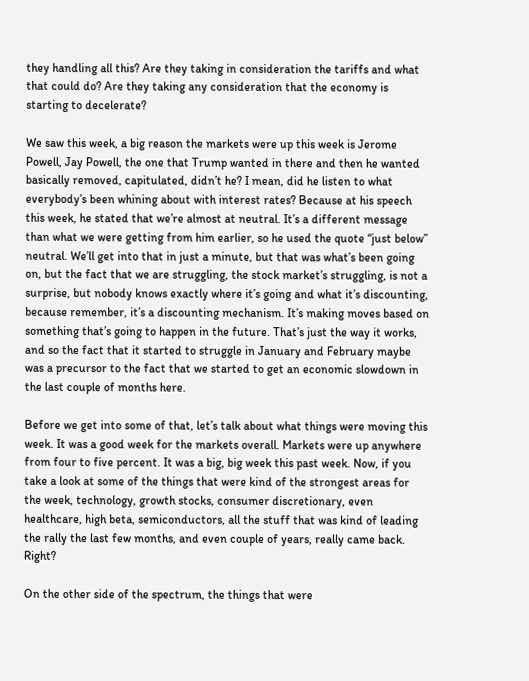they handling all this? Are they taking in consideration the tariffs and what that could do? Are they taking any consideration that the economy is starting to decelerate?

We saw this week, a big reason the markets were up this week is Jerome Powell, Jay Powell, the one that Trump wanted in there and then he wanted basically removed, capitulated, didn’t he? I mean, did he listen to what everybody’s been whining about with interest rates? Because at his speech this week, he stated that we’re almost at neutral. It’s a different message than what we were getting from him earlier, so he used the quote “just below” neutral. We’ll get into that in just a minute, but that was what’s been going on, but the fact that we are struggling, the stock market’s struggling, is not a surprise, but nobody knows exactly where it’s going and what it’s discounting, because remember, it’s a discounting mechanism. It’s making moves based on something that’s going to happen in the future. That’s just the way it works, and so the fact that it started to struggle in January and February maybe was a precursor to the fact that we started to get an economic slowdown in the last couple of months here.

Before we get into some of that, let’s talk about what things were moving this week. It was a good week for the markets overall. Markets were up anywhere from four to five percent. It was a big, big week this past week. Now, if you take a look at some of the things that were kind of the strongest areas for the week, technology, growth stocks, consumer discretionary, even healthcare, high beta, semiconductors, all the stuff that was kind of leading the rally the last few months, and even couple of years, really came back. Right?

On the other side of the spectrum, the things that were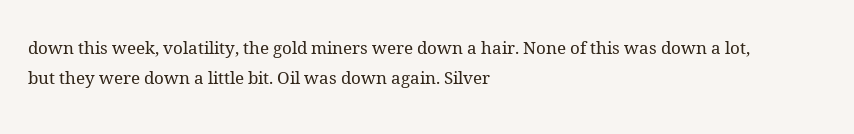down this week, volatility, the gold miners were down a hair. None of this was down a lot, but they were down a little bit. Oil was down again. Silver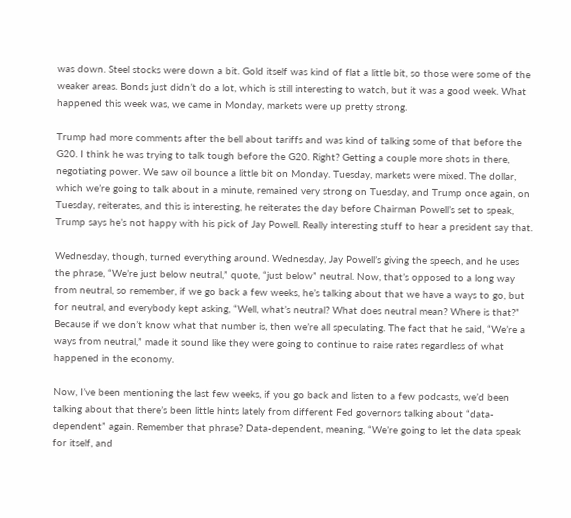was down. Steel stocks were down a bit. Gold itself was kind of flat a little bit, so those were some of the weaker areas. Bonds just didn’t do a lot, which is still interesting to watch, but it was a good week. What happened this week was, we came in Monday, markets were up pretty strong.

Trump had more comments after the bell about tariffs and was kind of talking some of that before the G20. I think he was trying to talk tough before the G20. Right? Getting a couple more shots in there, negotiating power. We saw oil bounce a little bit on Monday. Tuesday, markets were mixed. The dollar, which we’re going to talk about in a minute, remained very strong on Tuesday, and Trump once again, on Tuesday, reiterates, and this is interesting, he reiterates the day before Chairman Powell’s set to speak, Trump says he’s not happy with his pick of Jay Powell. Really interesting stuff to hear a president say that.

Wednesday, though, turned everything around. Wednesday, Jay Powell’s giving the speech, and he uses the phrase, “We’re just below neutral,” quote, “just below” neutral. Now, that’s opposed to a long way from neutral, so remember, if we go back a few weeks, he’s talking about that we have a ways to go, but for neutral, and everybody kept asking, “Well, what’s neutral? What does neutral mean? Where is that?” Because if we don’t know what that number is, then we’re all speculating. The fact that he said, “We’re a ways from neutral,” made it sound like they were going to continue to raise rates regardless of what happened in the economy.

Now, I’ve been mentioning the last few weeks, if you go back and listen to a few podcasts, we’d been talking about that there’s been little hints lately from different Fed governors talking about “data-dependent” again. Remember that phrase? Data-dependent, meaning, “We’re going to let the data speak for itself, and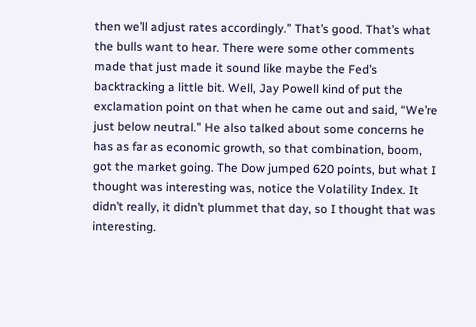then we’ll adjust rates accordingly.” That’s good. That’s what the bulls want to hear. There were some other comments made that just made it sound like maybe the Fed’s backtracking a little bit. Well, Jay Powell kind of put the exclamation point on that when he came out and said, “We’re just below neutral.” He also talked about some concerns he has as far as economic growth, so that combination, boom, got the market going. The Dow jumped 620 points, but what I thought was interesting was, notice the Volatility Index. It didn’t really, it didn’t plummet that day, so I thought that was interesting.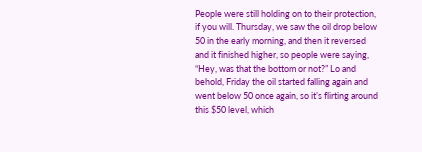People were still holding on to their protection, if you will. Thursday, we saw the oil drop below 50 in the early morning, and then it reversed and it finished higher, so people were saying, “Hey, was that the bottom or not?” Lo and behold, Friday the oil started falling again and went below 50 once again, so it’s flirting around this $50 level, which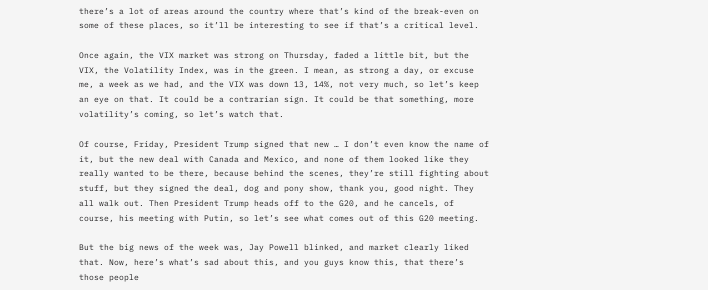there’s a lot of areas around the country where that’s kind of the break-even on some of these places, so it’ll be interesting to see if that’s a critical level.

Once again, the VIX market was strong on Thursday, faded a little bit, but the VIX, the Volatility Index, was in the green. I mean, as strong a day, or excuse me, a week as we had, and the VIX was down 13, 14%, not very much, so let’s keep an eye on that. It could be a contrarian sign. It could be that something, more volatility’s coming, so let’s watch that.

Of course, Friday, President Trump signed that new … I don’t even know the name of it, but the new deal with Canada and Mexico, and none of them looked like they really wanted to be there, because behind the scenes, they’re still fighting about stuff, but they signed the deal, dog and pony show, thank you, good night. They all walk out. Then President Trump heads off to the G20, and he cancels, of course, his meeting with Putin, so let’s see what comes out of this G20 meeting.

But the big news of the week was, Jay Powell blinked, and market clearly liked that. Now, here’s what’s sad about this, and you guys know this, that there’s those people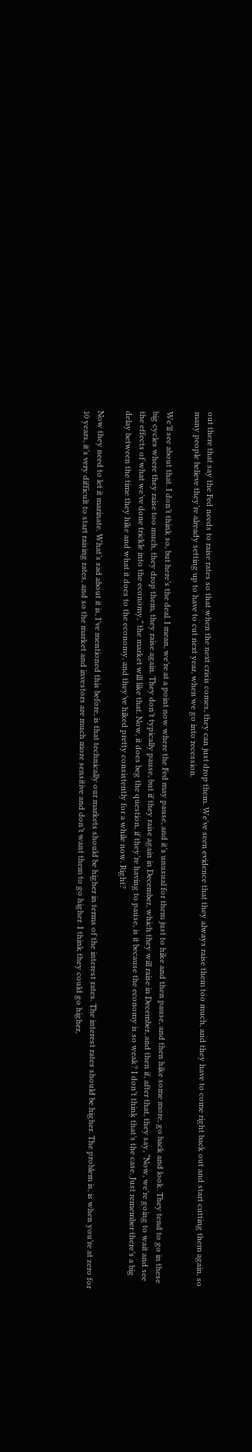out there that say the Fed needs to raise rates so that when the next crisis comes, they can just drop them. We’ve seen evidence that they always raise them too much, and they have to come right back out and start cutting them again, so many people believe they’re already setting up to have to cut next year, when we go into recession.

We’ll see about that. I don’t think so, but here’s the deal. I mean, we’re at a point now where the Fed may pause, and it’s unusual for them just to hike and then pause, and then hike some more, go back and look. They tend to go in these big cycles where they raise too much, they drop them, they raise again. They don’t typically pause, but if they raise again in December, which they will raise in December, and then if, after that, they say, “Now, we’re going to wait and see the effects of what we’ve done trickle into the economy,” the market will like that. Now, it does beg the question, if they’re having to pause, is it because the economy is so weak? I don’t think that’s the case. Just remember there’s a big delay between the time they hike and what it does to the economy, and they’ve hiked pretty consistently for a while now. Right?

Now they need to let it marinate. What’s sad about it is, I’ve mentioned this before, is that technically our markets should be higher in terms of the interest rates. The interest rates should be higher. The problem is, is when you’re at zero for 10 years, it’s very difficult to start raising rates, and so the market and investors are much more sensitive and don’t want them to go higher. I think they could go higher,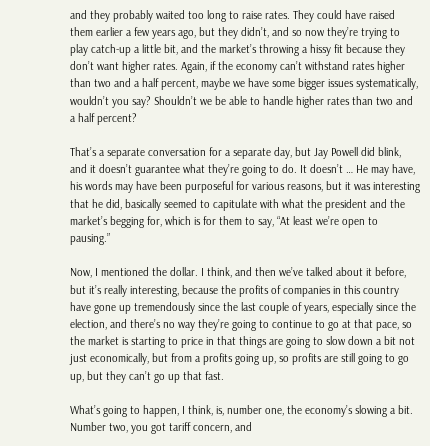and they probably waited too long to raise rates. They could have raised them earlier a few years ago, but they didn’t, and so now they’re trying to play catch-up a little bit, and the market’s throwing a hissy fit because they don’t want higher rates. Again, if the economy can’t withstand rates higher than two and a half percent, maybe we have some bigger issues systematically, wouldn’t you say? Shouldn’t we be able to handle higher rates than two and a half percent?

That’s a separate conversation for a separate day, but Jay Powell did blink, and it doesn’t guarantee what they’re going to do. It doesn’t … He may have, his words may have been purposeful for various reasons, but it was interesting that he did, basically seemed to capitulate with what the president and the market’s begging for, which is for them to say, “At least we’re open to pausing.”

Now, I mentioned the dollar. I think, and then we’ve talked about it before, but it’s really interesting, because the profits of companies in this country have gone up tremendously since the last couple of years, especially since the election, and there’s no way they’re going to continue to go at that pace, so the market is starting to price in that things are going to slow down a bit not just economically, but from a profits going up, so profits are still going to go up, but they can’t go up that fast.

What’s going to happen, I think, is, number one, the economy’s slowing a bit. Number two, you got tariff concern, and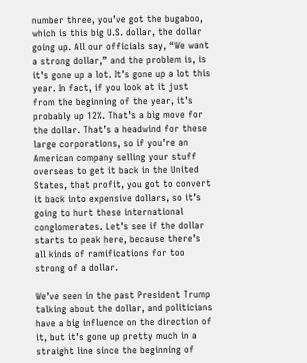number three, you’ve got the bugaboo, which is this big U.S. dollar, the dollar going up. All our officials say, “We want a strong dollar,” and the problem is, is it’s gone up a lot. It’s gone up a lot this year. In fact, if you look at it just from the beginning of the year, it’s probably up 12%. That’s a big move for the dollar. That’s a headwind for these large corporations, so if you’re an American company selling your stuff overseas to get it back in the United States, that profit, you got to convert it back into expensive dollars, so it’s going to hurt these international conglomerates. Let’s see if the dollar starts to peak here, because there’s all kinds of ramifications for too strong of a dollar.

We’ve seen in the past President Trump talking about the dollar, and politicians have a big influence on the direction of it, but it’s gone up pretty much in a straight line since the beginning of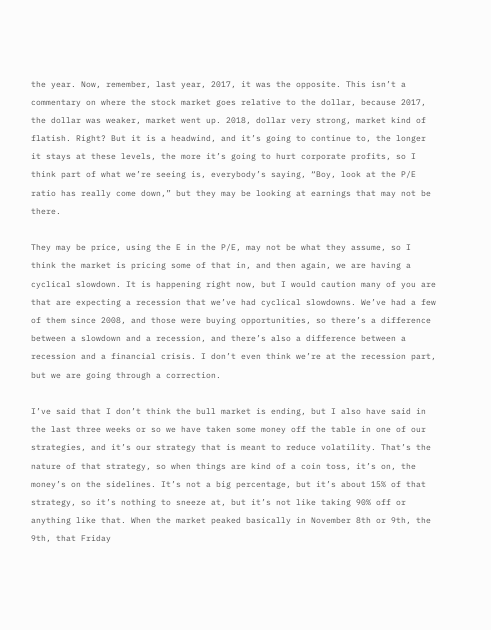the year. Now, remember, last year, 2017, it was the opposite. This isn’t a commentary on where the stock market goes relative to the dollar, because 2017, the dollar was weaker, market went up. 2018, dollar very strong, market kind of flatish. Right? But it is a headwind, and it’s going to continue to, the longer it stays at these levels, the more it’s going to hurt corporate profits, so I think part of what we’re seeing is, everybody’s saying, “Boy, look at the P/E ratio has really come down,” but they may be looking at earnings that may not be there.

They may be price, using the E in the P/E, may not be what they assume, so I think the market is pricing some of that in, and then again, we are having a cyclical slowdown. It is happening right now, but I would caution many of you are that are expecting a recession that we’ve had cyclical slowdowns. We’ve had a few of them since 2008, and those were buying opportunities, so there’s a difference between a slowdown and a recession, and there’s also a difference between a recession and a financial crisis. I don’t even think we’re at the recession part, but we are going through a correction.

I’ve said that I don’t think the bull market is ending, but I also have said in the last three weeks or so we have taken some money off the table in one of our strategies, and it’s our strategy that is meant to reduce volatility. That’s the nature of that strategy, so when things are kind of a coin toss, it’s on, the money’s on the sidelines. It’s not a big percentage, but it’s about 15% of that strategy, so it’s nothing to sneeze at, but it’s not like taking 90% off or anything like that. When the market peaked basically in November 8th or 9th, the 9th, that Friday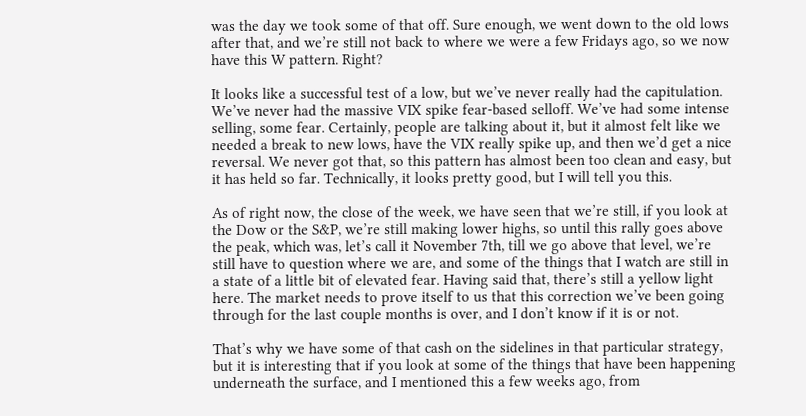was the day we took some of that off. Sure enough, we went down to the old lows after that, and we’re still not back to where we were a few Fridays ago, so we now have this W pattern. Right?

It looks like a successful test of a low, but we’ve never really had the capitulation. We’ve never had the massive VIX spike fear-based selloff. We’ve had some intense selling, some fear. Certainly, people are talking about it, but it almost felt like we needed a break to new lows, have the VIX really spike up, and then we’d get a nice reversal. We never got that, so this pattern has almost been too clean and easy, but it has held so far. Technically, it looks pretty good, but I will tell you this.

As of right now, the close of the week, we have seen that we’re still, if you look at the Dow or the S&P, we’re still making lower highs, so until this rally goes above the peak, which was, let’s call it November 7th, till we go above that level, we’re still have to question where we are, and some of the things that I watch are still in a state of a little bit of elevated fear. Having said that, there’s still a yellow light here. The market needs to prove itself to us that this correction we’ve been going through for the last couple months is over, and I don’t know if it is or not.

That’s why we have some of that cash on the sidelines in that particular strategy, but it is interesting that if you look at some of the things that have been happening underneath the surface, and I mentioned this a few weeks ago, from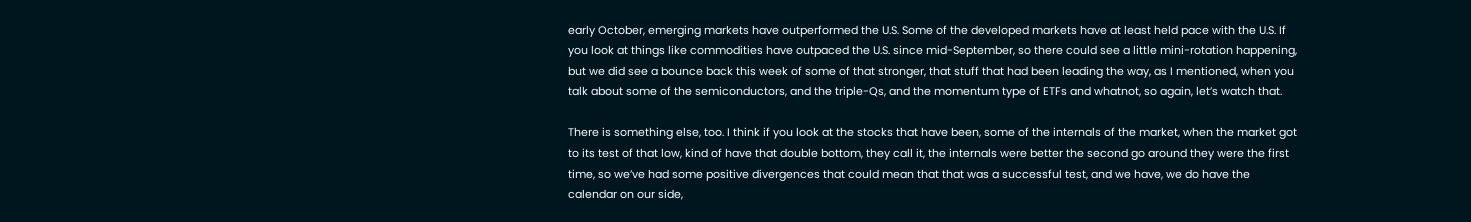early October, emerging markets have outperformed the U.S. Some of the developed markets have at least held pace with the U.S. If you look at things like commodities have outpaced the U.S. since mid-September, so there could see a little mini-rotation happening, but we did see a bounce back this week of some of that stronger, that stuff that had been leading the way, as I mentioned, when you talk about some of the semiconductors, and the triple-Qs, and the momentum type of ETFs and whatnot, so again, let’s watch that.

There is something else, too. I think if you look at the stocks that have been, some of the internals of the market, when the market got to its test of that low, kind of have that double bottom, they call it, the internals were better the second go around they were the first time, so we’ve had some positive divergences that could mean that that was a successful test, and we have, we do have the calendar on our side,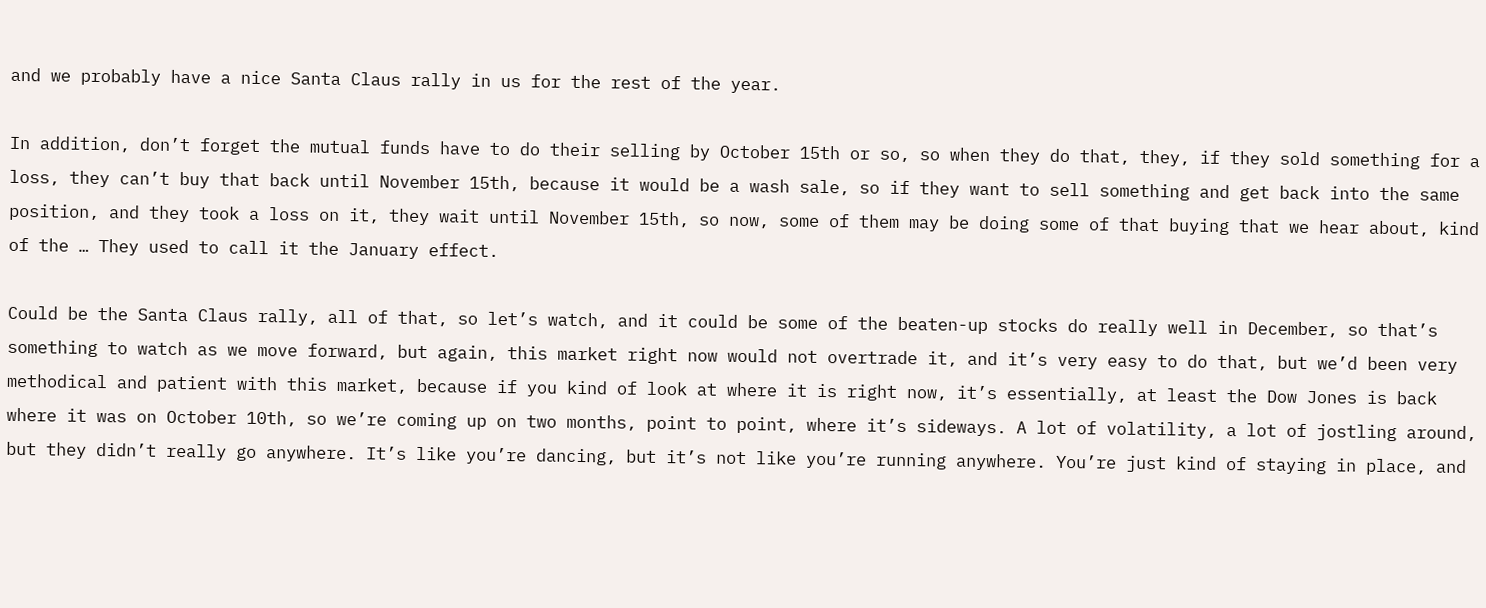and we probably have a nice Santa Claus rally in us for the rest of the year.

In addition, don’t forget the mutual funds have to do their selling by October 15th or so, so when they do that, they, if they sold something for a loss, they can’t buy that back until November 15th, because it would be a wash sale, so if they want to sell something and get back into the same position, and they took a loss on it, they wait until November 15th, so now, some of them may be doing some of that buying that we hear about, kind of the … They used to call it the January effect.

Could be the Santa Claus rally, all of that, so let’s watch, and it could be some of the beaten-up stocks do really well in December, so that’s something to watch as we move forward, but again, this market right now would not overtrade it, and it’s very easy to do that, but we’d been very methodical and patient with this market, because if you kind of look at where it is right now, it’s essentially, at least the Dow Jones is back where it was on October 10th, so we’re coming up on two months, point to point, where it’s sideways. A lot of volatility, a lot of jostling around, but they didn’t really go anywhere. It’s like you’re dancing, but it’s not like you’re running anywhere. You’re just kind of staying in place, and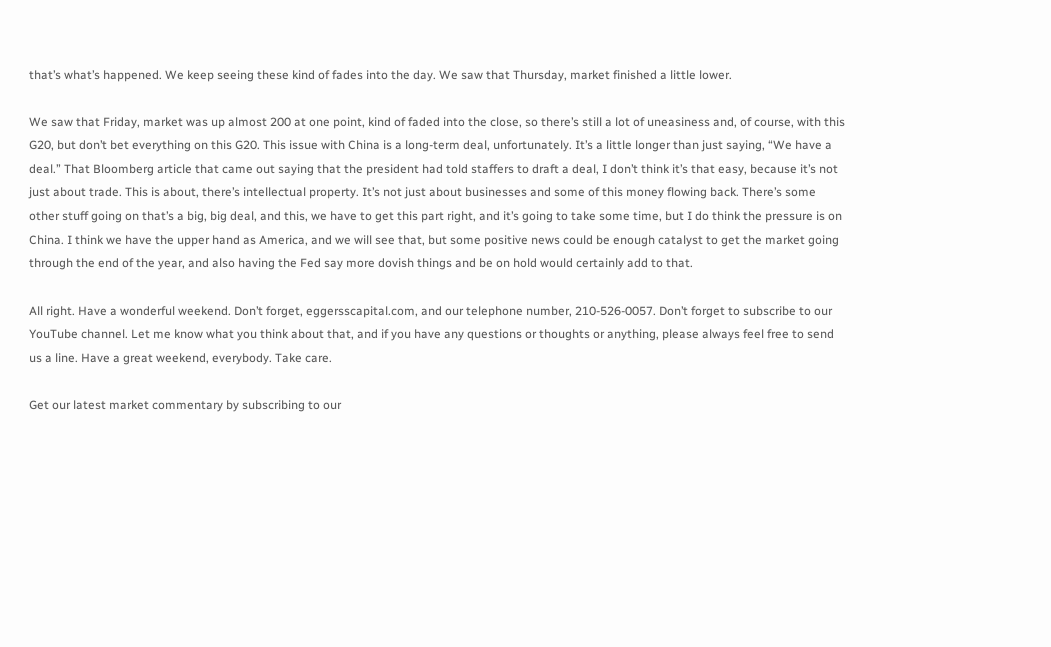that’s what’s happened. We keep seeing these kind of fades into the day. We saw that Thursday, market finished a little lower.

We saw that Friday, market was up almost 200 at one point, kind of faded into the close, so there’s still a lot of uneasiness and, of course, with this G20, but don’t bet everything on this G20. This issue with China is a long-term deal, unfortunately. It’s a little longer than just saying, “We have a deal.” That Bloomberg article that came out saying that the president had told staffers to draft a deal, I don’t think it’s that easy, because it’s not just about trade. This is about, there’s intellectual property. It’s not just about businesses and some of this money flowing back. There’s some other stuff going on that’s a big, big deal, and this, we have to get this part right, and it’s going to take some time, but I do think the pressure is on China. I think we have the upper hand as America, and we will see that, but some positive news could be enough catalyst to get the market going through the end of the year, and also having the Fed say more dovish things and be on hold would certainly add to that.

All right. Have a wonderful weekend. Don’t forget, eggersscapital.com, and our telephone number, 210-526-0057. Don’t forget to subscribe to our YouTube channel. Let me know what you think about that, and if you have any questions or thoughts or anything, please always feel free to send us a line. Have a great weekend, everybody. Take care.

Get our latest market commentary by subscribing to our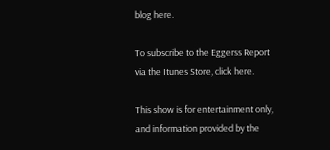blog here.

To subscribe to the Eggerss Report via the Itunes Store, click here.

This show is for entertainment only, and information provided by the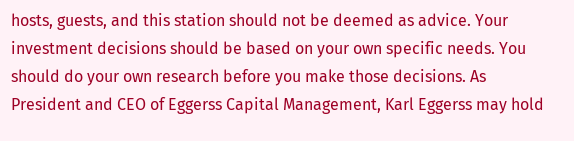hosts, guests, and this station should not be deemed as advice. Your investment decisions should be based on your own specific needs. You should do your own research before you make those decisions. As President and CEO of Eggerss Capital Management, Karl Eggerss may hold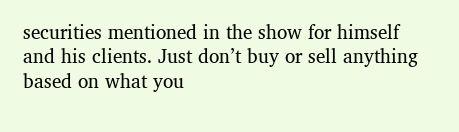securities mentioned in the show for himself and his clients. Just don’t buy or sell anything based on what you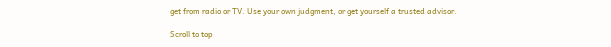get from radio or TV. Use your own judgment, or get yourself a trusted advisor.

Scroll to top